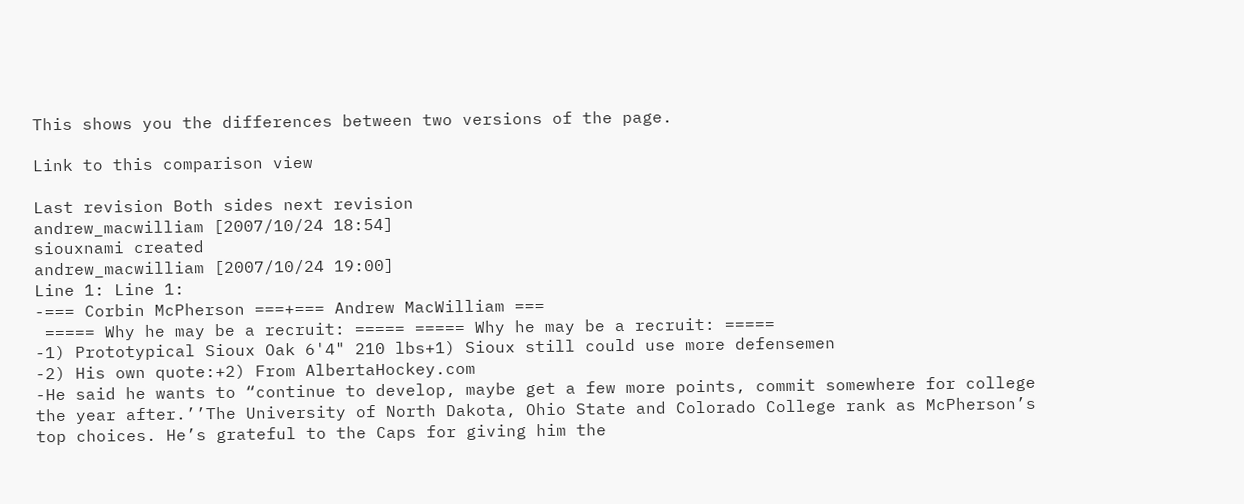This shows you the differences between two versions of the page.

Link to this comparison view

Last revision Both sides next revision
andrew_macwilliam [2007/10/24 18:54]
siouxnami created
andrew_macwilliam [2007/10/24 19:00]
Line 1: Line 1:
-=== Corbin McPherson ===+=== Andrew MacWilliam ===
 ===== Why he may be a recruit: ===== ===== Why he may be a recruit: =====
-1) Prototypical Sioux Oak 6'4" 210 lbs+1) Sioux still could use more defensemen
-2) His own quote:+2) From AlbertaHockey.com
-He said he wants to “continue to develop, maybe get a few more points, commit somewhere for college the year after.’’The University of North Dakota, Ohio State and Colorado College rank as McPherson’s top choices. He’s grateful to the Caps for giving him the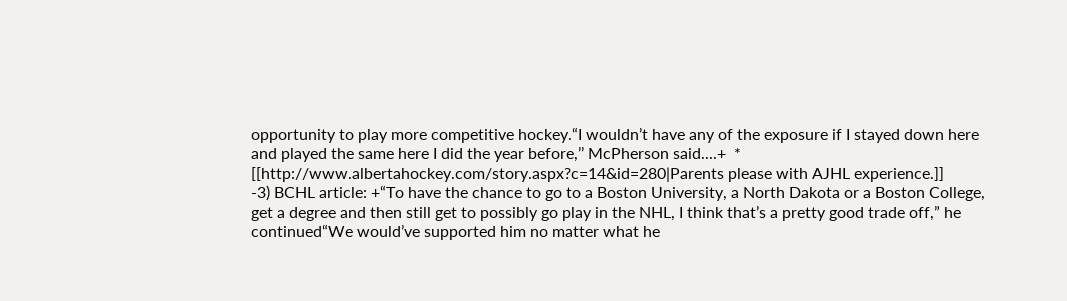opportunity to play more competitive hockey.“I wouldn’t have any of the exposure if I stayed down here and played the same here I did the year before,’’ McPherson said....+  * [[http://www.albertahockey.com/story.aspx?c=14&id=280|Parents please with AJHL experience.]]
-3) BCHL article: +“To have the chance to go to a Boston University, a North Dakota or a Boston College, get a degree and then still get to possibly go play in the NHL, I think that’s a pretty good trade off,” he continued“We would’ve supported him no matter what he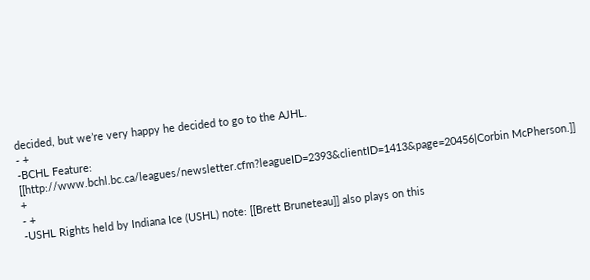decided, but we’re very happy he decided to go to the AJHL.
- +
-BCHL Feature: [[http://www.bchl.bc.ca/leagues/newsletter.cfm?leagueID=2393&clientID=1413&page=20456|Corbin McPherson.]] +
- +
-USHL Rights held by Indiana Ice (USHL) note: [[Brett Bruneteau]] also plays on this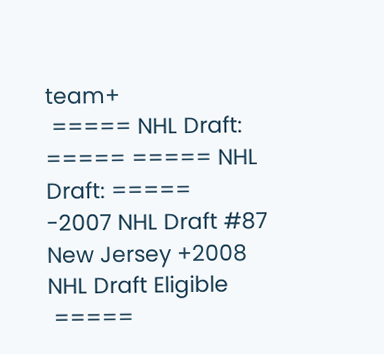team+
 ===== NHL Draft: ===== ===== NHL Draft: =====
-2007 NHL Draft #87 New Jersey +2008 NHL Draft Eligible
 =====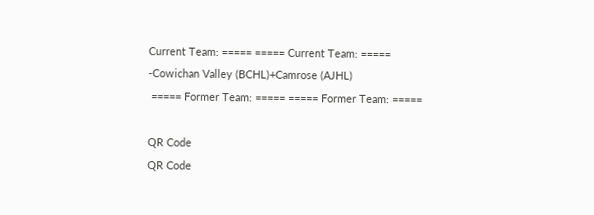Current Team: ===== ===== Current Team: =====
-Cowichan Valley (BCHL)+Camrose (AJHL)
 ===== Former Team: ===== ===== Former Team: =====

QR Code
QR Code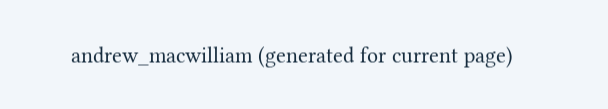andrew_macwilliam (generated for current page)